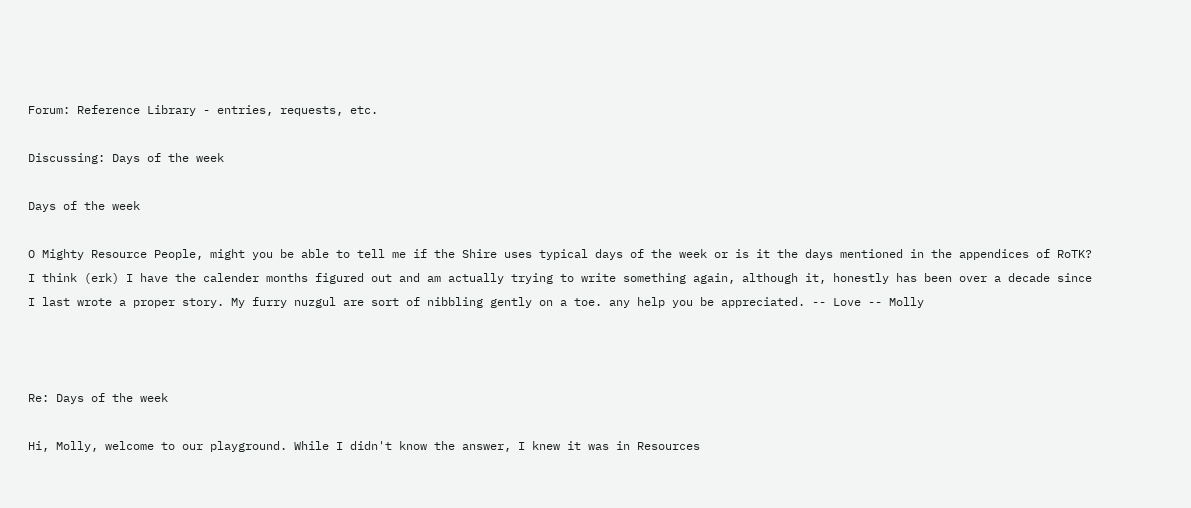Forum: Reference Library - entries, requests, etc.

Discussing: Days of the week

Days of the week

O Mighty Resource People, might you be able to tell me if the Shire uses typical days of the week or is it the days mentioned in the appendices of RoTK? I think (erk) I have the calender months figured out and am actually trying to write something again, although it, honestly has been over a decade since I last wrote a proper story. My furry nuzgul are sort of nibbling gently on a toe. any help you be appreciated. -- Love -- Molly



Re: Days of the week

Hi, Molly, welcome to our playground. While I didn't know the answer, I knew it was in Resources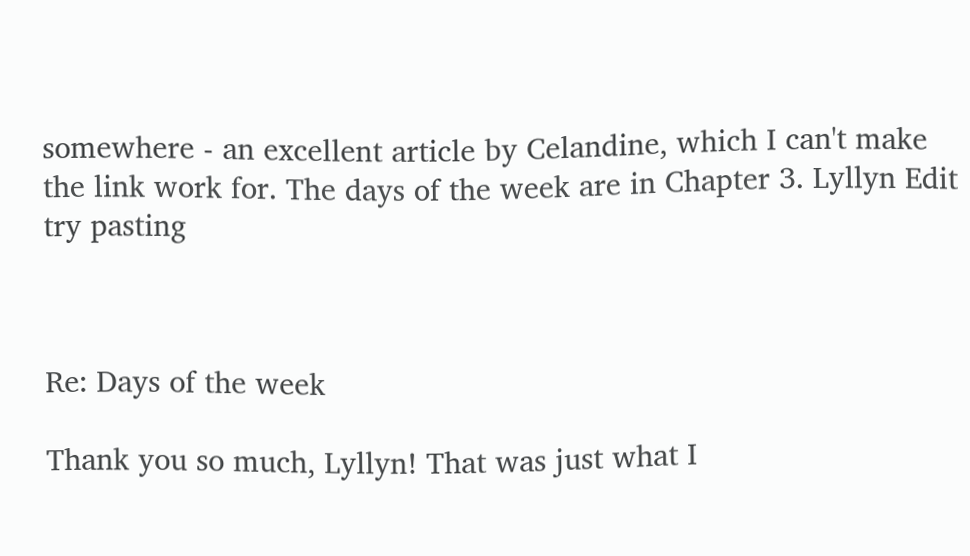somewhere - an excellent article by Celandine, which I can't make the link work for. The days of the week are in Chapter 3. Lyllyn Edit try pasting



Re: Days of the week

Thank you so much, Lyllyn! That was just what I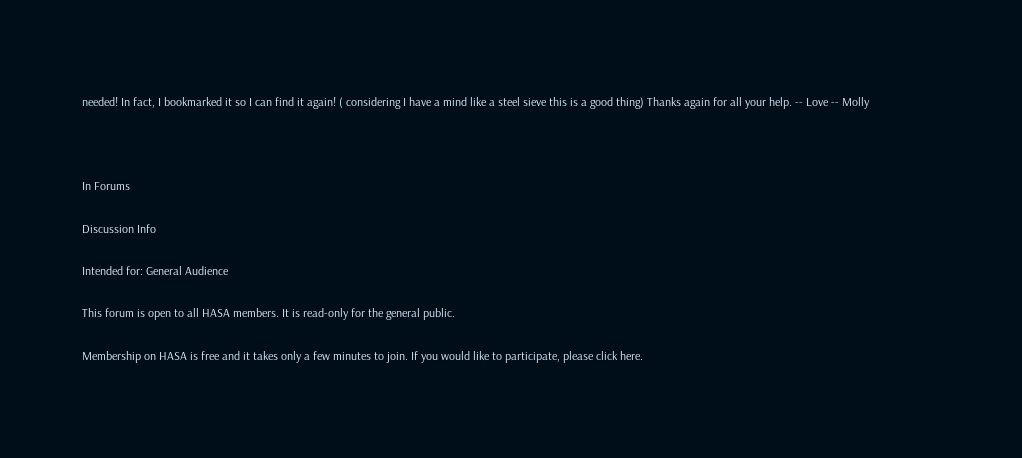needed! In fact, I bookmarked it so I can find it again! ( considering I have a mind like a steel sieve this is a good thing) Thanks again for all your help. -- Love -- Molly



In Forums

Discussion Info

Intended for: General Audience

This forum is open to all HASA members. It is read-only for the general public.

Membership on HASA is free and it takes only a few minutes to join. If you would like to participate, please click here.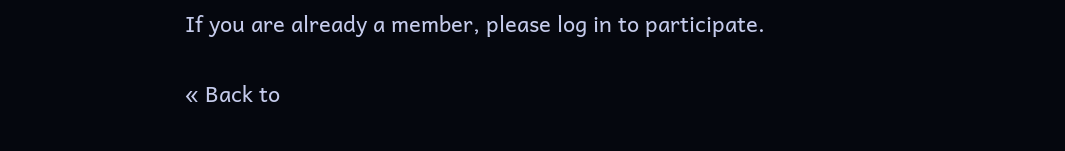If you are already a member, please log in to participate.

« Back to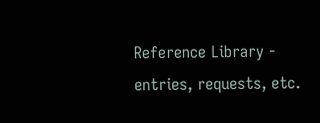Reference Library - entries, requests, etc.